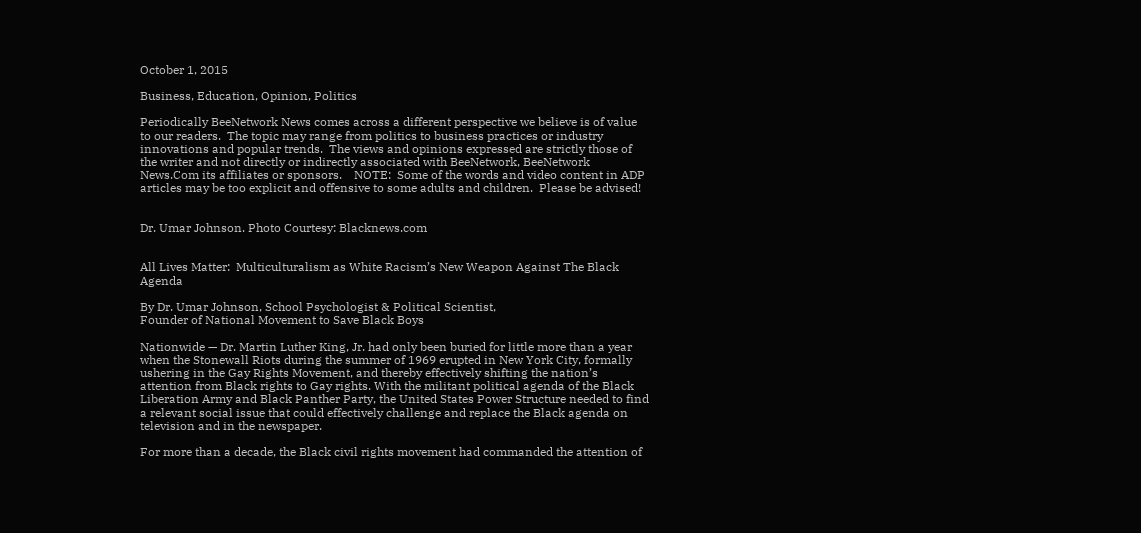October 1, 2015

Business, Education, Opinion, Politics

Periodically BeeNetwork News comes across a different perspective we believe is of value to our readers.  The topic may range from politics to business practices or industry innovations and popular trends.  The views and opinions expressed are strictly those of the writer and not directly or indirectly associated with BeeNetwork, BeeNetwork News.Com its affiliates or sponsors.    NOTE:  Some of the words and video content in ADP articles may be too explicit and offensive to some adults and children.  Please be advised!


Dr. Umar Johnson. Photo Courtesy: Blacknews.com


All Lives Matter:  Multiculturalism as White Racism’s New Weapon Against The Black Agenda

By Dr. Umar Johnson, School Psychologist & Political Scientist,
Founder of National Movement to Save Black Boys

Nationwide — Dr. Martin Luther King, Jr. had only been buried for little more than a year when the Stonewall Riots during the summer of 1969 erupted in New York City, formally ushering in the Gay Rights Movement, and thereby effectively shifting the nation’s attention from Black rights to Gay rights. With the militant political agenda of the Black Liberation Army and Black Panther Party, the United States Power Structure needed to find a relevant social issue that could effectively challenge and replace the Black agenda on television and in the newspaper.

For more than a decade, the Black civil rights movement had commanded the attention of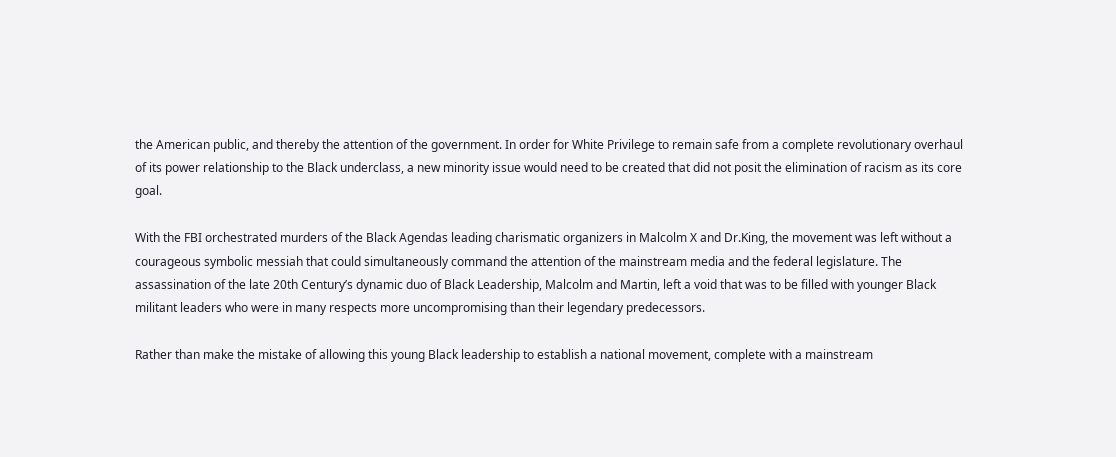the American public, and thereby the attention of the government. In order for White Privilege to remain safe from a complete revolutionary overhaul of its power relationship to the Black underclass, a new minority issue would need to be created that did not posit the elimination of racism as its core goal.

With the FBI orchestrated murders of the Black Agendas leading charismatic organizers in Malcolm X and Dr.King, the movement was left without a courageous symbolic messiah that could simultaneously command the attention of the mainstream media and the federal legislature. The assassination of the late 20th Century’s dynamic duo of Black Leadership, Malcolm and Martin, left a void that was to be filled with younger Black militant leaders who were in many respects more uncompromising than their legendary predecessors.

Rather than make the mistake of allowing this young Black leadership to establish a national movement, complete with a mainstream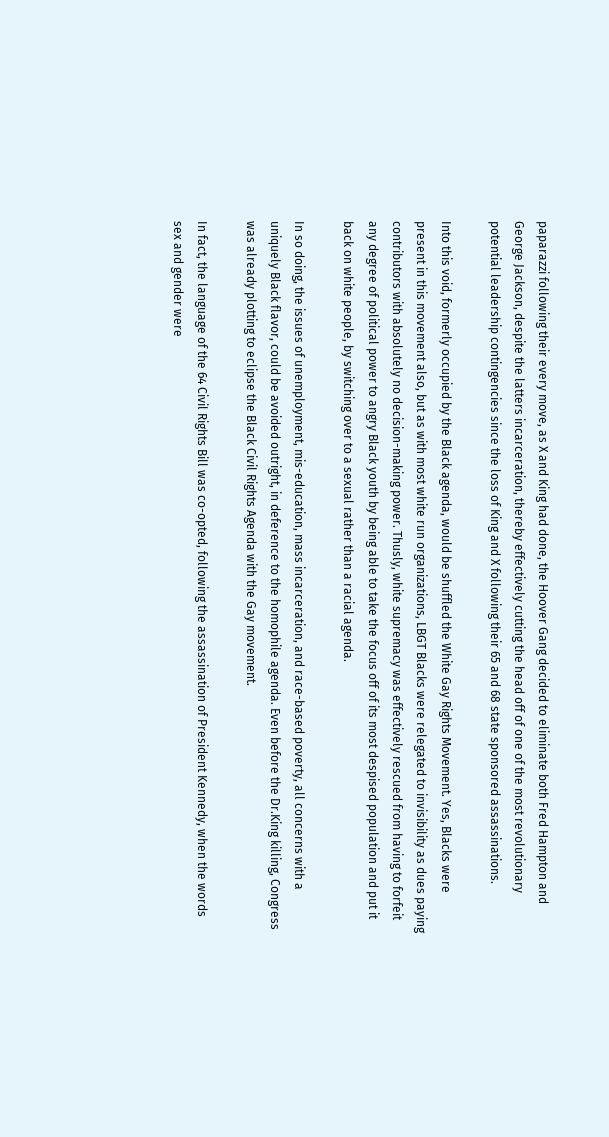paparazzi following their every move, as X and King had done, the Hoover Gang decided to eliminate both Fred Hampton and George Jackson, despite the latters incarceration, thereby effectively cutting the head off of one of the most revolutionary potential leadership contingencies since the loss of King and X following their 65 and 68 state sponsored assassinations.

Into this void, formerly occupied by the Black agenda, would be shuffled the White Gay Rights Movement. Yes, Blacks were present in this movement also, but as with most white run organizations, LBGT Blacks were relegated to invisibility as dues paying contributors with absolutely no decision-making power. Thusly, white supremacy was effectively rescued from having to forfeit any degree of political power to angry Black youth by being able to take the focus off of its most despised population and put it back on white people, by switching over to a sexual rather than a racial agenda.

In so doing, the issues of unemployment, mis-education, mass incarceration, and race-based poverty, all concerns with a uniquely Black flavor, could be avoided outright, in deference to the homophile agenda. Even before the Dr.King killing, Congress was already plotting to eclipse the Black Civil Rights Agenda with the Gay movement.

In fact, the language of the 64 Civil Rights Bill was co-opted, following the assassination of President Kennedy, when the words sex and gender were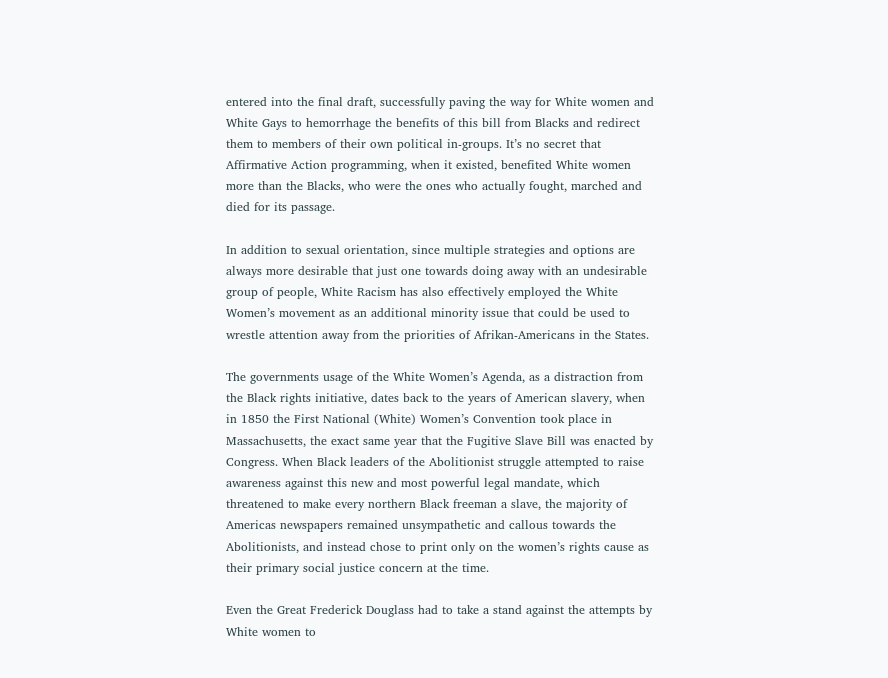entered into the final draft, successfully paving the way for White women and White Gays to hemorrhage the benefits of this bill from Blacks and redirect them to members of their own political in-groups. It’s no secret that Affirmative Action programming, when it existed, benefited White women more than the Blacks, who were the ones who actually fought, marched and died for its passage.

In addition to sexual orientation, since multiple strategies and options are always more desirable that just one towards doing away with an undesirable group of people, White Racism has also effectively employed the White Women’s movement as an additional minority issue that could be used to wrestle attention away from the priorities of Afrikan-Americans in the States.

The governments usage of the White Women’s Agenda, as a distraction from the Black rights initiative, dates back to the years of American slavery, when in 1850 the First National (White) Women’s Convention took place in Massachusetts, the exact same year that the Fugitive Slave Bill was enacted by Congress. When Black leaders of the Abolitionist struggle attempted to raise awareness against this new and most powerful legal mandate, which threatened to make every northern Black freeman a slave, the majority of Americas newspapers remained unsympathetic and callous towards the Abolitionists, and instead chose to print only on the women’s rights cause as their primary social justice concern at the time.

Even the Great Frederick Douglass had to take a stand against the attempts by White women to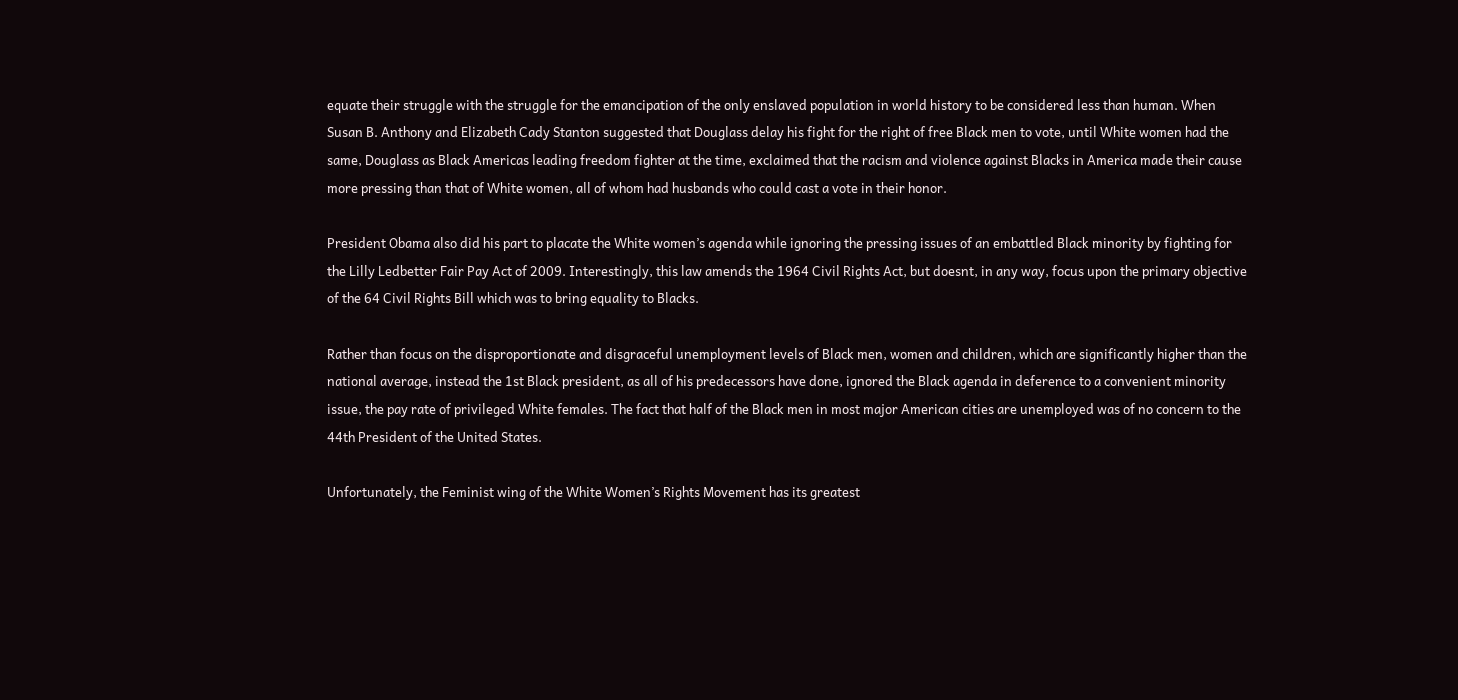equate their struggle with the struggle for the emancipation of the only enslaved population in world history to be considered less than human. When Susan B. Anthony and Elizabeth Cady Stanton suggested that Douglass delay his fight for the right of free Black men to vote, until White women had the same, Douglass as Black Americas leading freedom fighter at the time, exclaimed that the racism and violence against Blacks in America made their cause more pressing than that of White women, all of whom had husbands who could cast a vote in their honor.

President Obama also did his part to placate the White women’s agenda while ignoring the pressing issues of an embattled Black minority by fighting for the Lilly Ledbetter Fair Pay Act of 2009. Interestingly, this law amends the 1964 Civil Rights Act, but doesnt, in any way, focus upon the primary objective of the 64 Civil Rights Bill which was to bring equality to Blacks.

Rather than focus on the disproportionate and disgraceful unemployment levels of Black men, women and children, which are significantly higher than the national average, instead the 1st Black president, as all of his predecessors have done, ignored the Black agenda in deference to a convenient minority issue, the pay rate of privileged White females. The fact that half of the Black men in most major American cities are unemployed was of no concern to the 44th President of the United States.

Unfortunately, the Feminist wing of the White Women’s Rights Movement has its greatest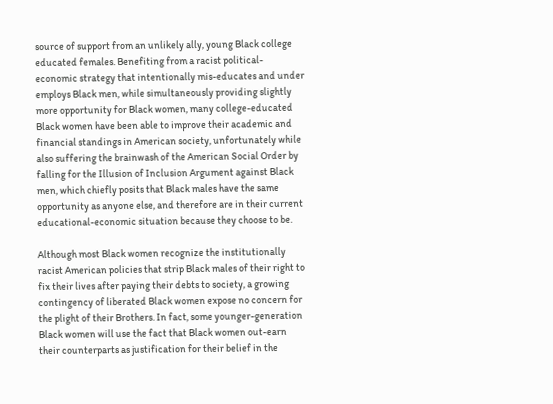source of support from an unlikely ally, young Black college educated females. Benefiting from a racist political-economic strategy that intentionally mis-educates and under employs Black men, while simultaneously providing slightly more opportunity for Black women, many college-educated Black women have been able to improve their academic and financial standings in American society, unfortunately while also suffering the brainwash of the American Social Order by falling for the Illusion of Inclusion Argument against Black men, which chiefly posits that Black males have the same opportunity as anyone else, and therefore are in their current educational-economic situation because they choose to be.

Although most Black women recognize the institutionally racist American policies that strip Black males of their right to fix their lives after paying their debts to society, a growing contingency of liberated Black women expose no concern for the plight of their Brothers. In fact, some younger-generation Black women will use the fact that Black women out-earn their counterparts as justification for their belief in the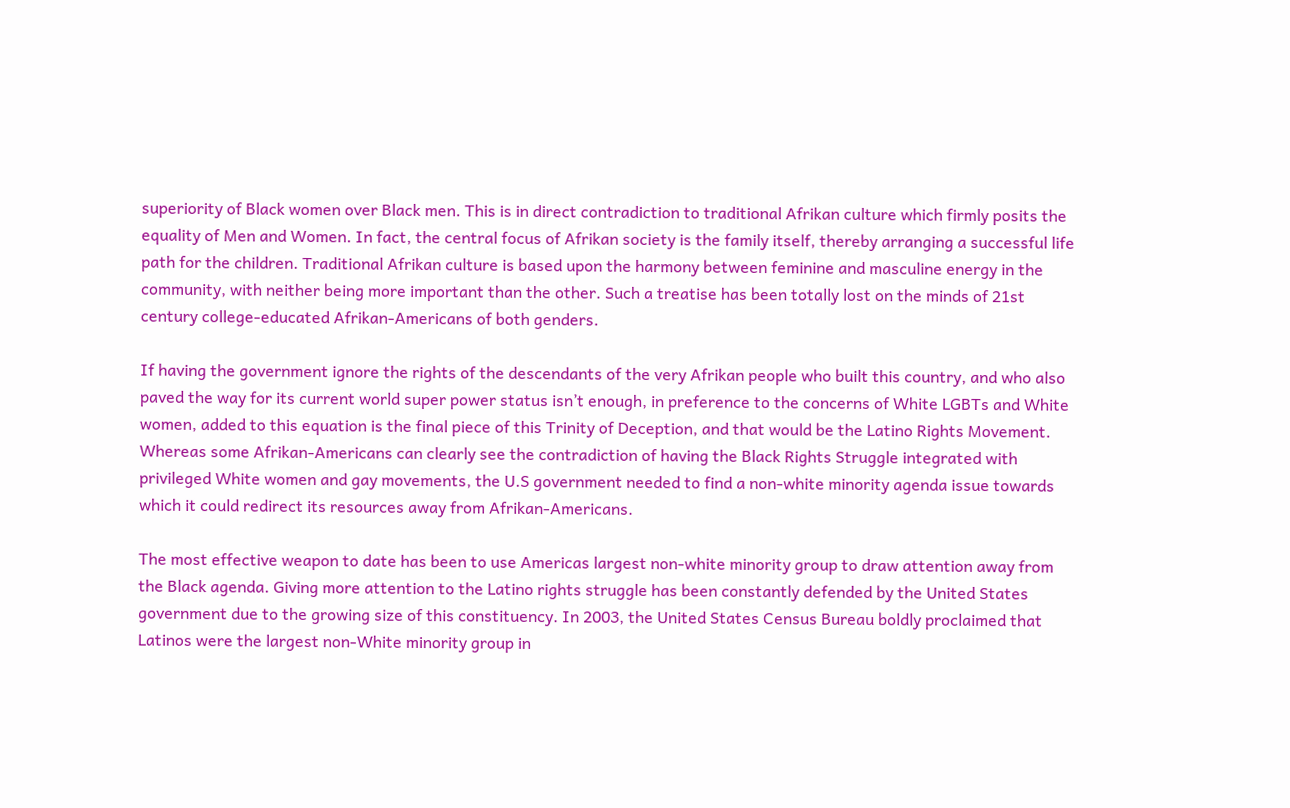superiority of Black women over Black men. This is in direct contradiction to traditional Afrikan culture which firmly posits the equality of Men and Women. In fact, the central focus of Afrikan society is the family itself, thereby arranging a successful life path for the children. Traditional Afrikan culture is based upon the harmony between feminine and masculine energy in the community, with neither being more important than the other. Such a treatise has been totally lost on the minds of 21st century college-educated Afrikan-Americans of both genders.

If having the government ignore the rights of the descendants of the very Afrikan people who built this country, and who also paved the way for its current world super power status isn’t enough, in preference to the concerns of White LGBTs and White women, added to this equation is the final piece of this Trinity of Deception, and that would be the Latino Rights Movement. Whereas some Afrikan-Americans can clearly see the contradiction of having the Black Rights Struggle integrated with privileged White women and gay movements, the U.S government needed to find a non-white minority agenda issue towards which it could redirect its resources away from Afrikan-Americans.

The most effective weapon to date has been to use Americas largest non-white minority group to draw attention away from the Black agenda. Giving more attention to the Latino rights struggle has been constantly defended by the United States government due to the growing size of this constituency. In 2003, the United States Census Bureau boldly proclaimed that Latinos were the largest non-White minority group in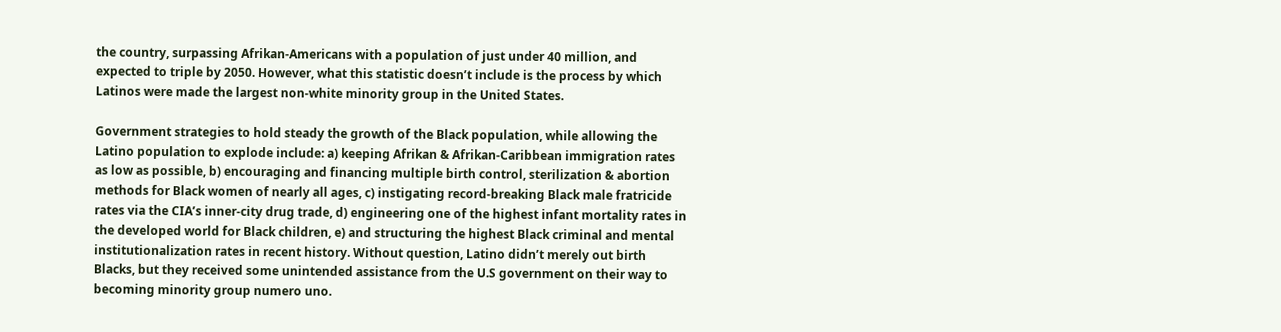the country, surpassing Afrikan-Americans with a population of just under 40 million, and expected to triple by 2050. However, what this statistic doesn’t include is the process by which Latinos were made the largest non-white minority group in the United States.

Government strategies to hold steady the growth of the Black population, while allowing the Latino population to explode include: a) keeping Afrikan & Afrikan-Caribbean immigration rates as low as possible, b) encouraging and financing multiple birth control, sterilization & abortion methods for Black women of nearly all ages, c) instigating record-breaking Black male fratricide rates via the CIA’s inner-city drug trade, d) engineering one of the highest infant mortality rates in the developed world for Black children, e) and structuring the highest Black criminal and mental institutionalization rates in recent history. Without question, Latino didn’t merely out birth Blacks, but they received some unintended assistance from the U.S government on their way to becoming minority group numero uno.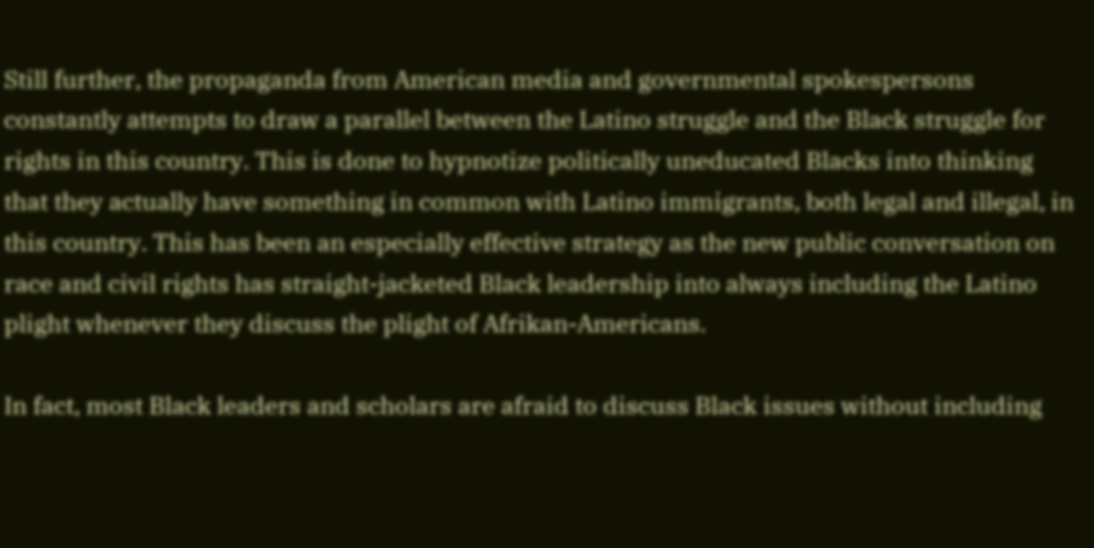Still further, the propaganda from American media and governmental spokespersons constantly attempts to draw a parallel between the Latino struggle and the Black struggle for rights in this country. This is done to hypnotize politically uneducated Blacks into thinking that they actually have something in common with Latino immigrants, both legal and illegal, in this country. This has been an especially effective strategy as the new public conversation on race and civil rights has straight-jacketed Black leadership into always including the Latino plight whenever they discuss the plight of Afrikan-Americans.

In fact, most Black leaders and scholars are afraid to discuss Black issues without including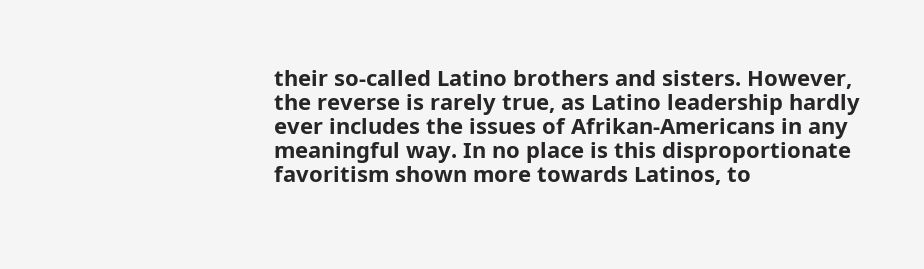their so-called Latino brothers and sisters. However, the reverse is rarely true, as Latino leadership hardly ever includes the issues of Afrikan-Americans in any meaningful way. In no place is this disproportionate favoritism shown more towards Latinos, to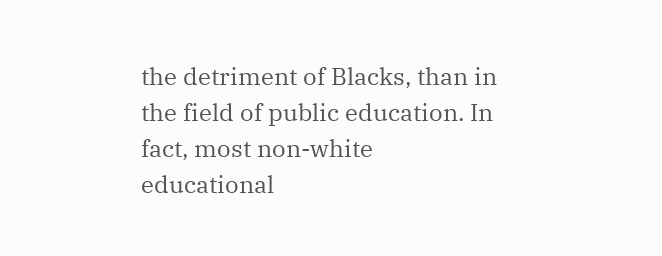the detriment of Blacks, than in the field of public education. In fact, most non-white educational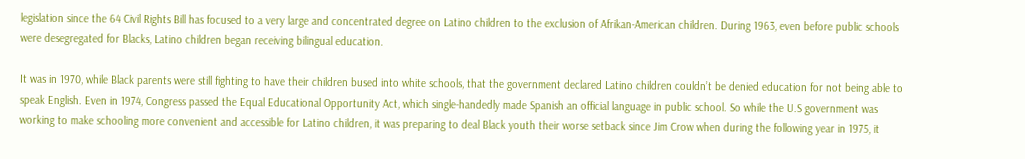legislation since the 64 Civil Rights Bill has focused to a very large and concentrated degree on Latino children to the exclusion of Afrikan-American children. During 1963, even before public schools were desegregated for Blacks, Latino children began receiving bilingual education.

It was in 1970, while Black parents were still fighting to have their children bused into white schools, that the government declared Latino children couldn’t be denied education for not being able to speak English. Even in 1974, Congress passed the Equal Educational Opportunity Act, which single-handedly made Spanish an official language in public school. So while the U.S government was working to make schooling more convenient and accessible for Latino children, it was preparing to deal Black youth their worse setback since Jim Crow when during the following year in 1975, it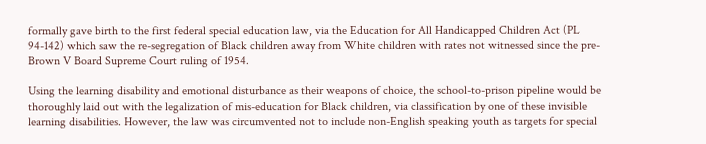formally gave birth to the first federal special education law, via the Education for All Handicapped Children Act (PL 94-142) which saw the re-segregation of Black children away from White children with rates not witnessed since the pre-Brown V Board Supreme Court ruling of 1954.

Using the learning disability and emotional disturbance as their weapons of choice, the school-to-prison pipeline would be thoroughly laid out with the legalization of mis-education for Black children, via classification by one of these invisible learning disabilities. However, the law was circumvented not to include non-English speaking youth as targets for special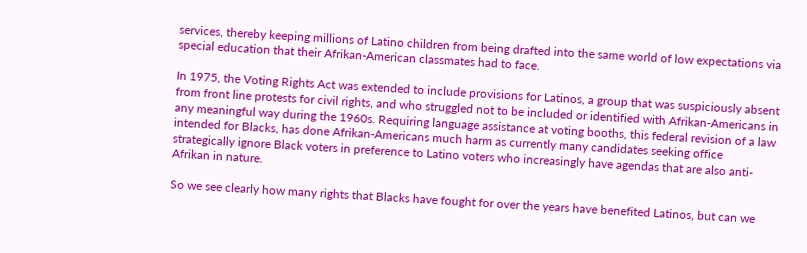services, thereby keeping millions of Latino children from being drafted into the same world of low expectations via special education that their Afrikan-American classmates had to face.

In 1975, the Voting Rights Act was extended to include provisions for Latinos, a group that was suspiciously absent from front line protests for civil rights, and who struggled not to be included or identified with Afrikan-Americans in any meaningful way during the 1960s. Requiring language assistance at voting booths, this federal revision of a law intended for Blacks, has done Afrikan-Americans much harm as currently many candidates seeking office strategically ignore Black voters in preference to Latino voters who increasingly have agendas that are also anti-Afrikan in nature.

So we see clearly how many rights that Blacks have fought for over the years have benefited Latinos, but can we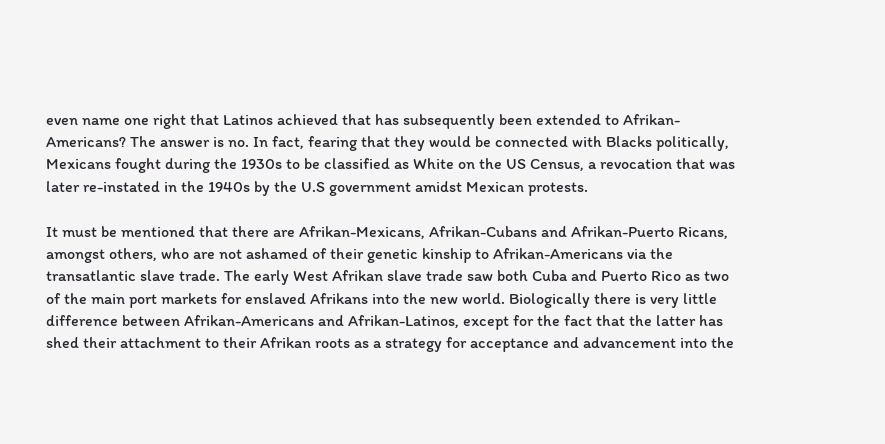even name one right that Latinos achieved that has subsequently been extended to Afrikan-Americans? The answer is no. In fact, fearing that they would be connected with Blacks politically, Mexicans fought during the 1930s to be classified as White on the US Census, a revocation that was later re-instated in the 1940s by the U.S government amidst Mexican protests.

It must be mentioned that there are Afrikan-Mexicans, Afrikan-Cubans and Afrikan-Puerto Ricans, amongst others, who are not ashamed of their genetic kinship to Afrikan-Americans via the transatlantic slave trade. The early West Afrikan slave trade saw both Cuba and Puerto Rico as two of the main port markets for enslaved Afrikans into the new world. Biologically there is very little difference between Afrikan-Americans and Afrikan-Latinos, except for the fact that the latter has shed their attachment to their Afrikan roots as a strategy for acceptance and advancement into the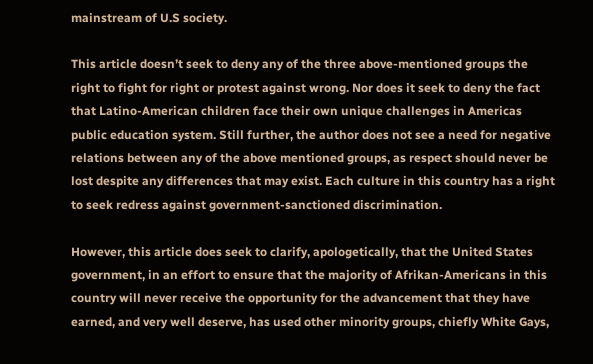mainstream of U.S society.

This article doesn’t seek to deny any of the three above-mentioned groups the right to fight for right or protest against wrong. Nor does it seek to deny the fact that Latino-American children face their own unique challenges in Americas public education system. Still further, the author does not see a need for negative relations between any of the above mentioned groups, as respect should never be lost despite any differences that may exist. Each culture in this country has a right to seek redress against government-sanctioned discrimination.

However, this article does seek to clarify, apologetically, that the United States government, in an effort to ensure that the majority of Afrikan-Americans in this country will never receive the opportunity for the advancement that they have earned, and very well deserve, has used other minority groups, chiefly White Gays,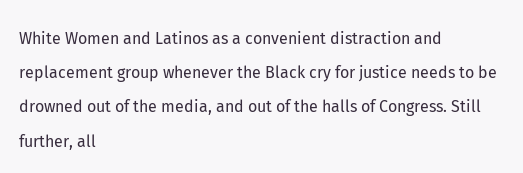White Women and Latinos as a convenient distraction and replacement group whenever the Black cry for justice needs to be drowned out of the media, and out of the halls of Congress. Still further, all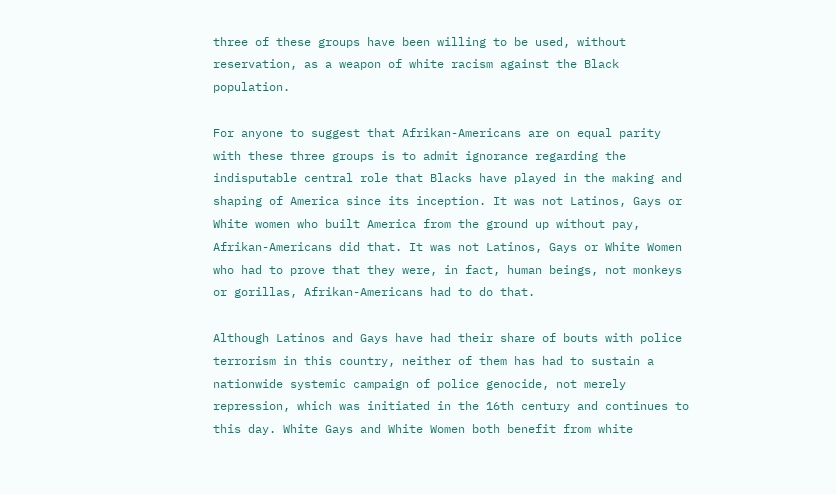three of these groups have been willing to be used, without reservation, as a weapon of white racism against the Black population.

For anyone to suggest that Afrikan-Americans are on equal parity with these three groups is to admit ignorance regarding the indisputable central role that Blacks have played in the making and shaping of America since its inception. It was not Latinos, Gays or White women who built America from the ground up without pay, Afrikan-Americans did that. It was not Latinos, Gays or White Women who had to prove that they were, in fact, human beings, not monkeys or gorillas, Afrikan-Americans had to do that.

Although Latinos and Gays have had their share of bouts with police terrorism in this country, neither of them has had to sustain a nationwide systemic campaign of police genocide, not merely repression, which was initiated in the 16th century and continues to this day. White Gays and White Women both benefit from white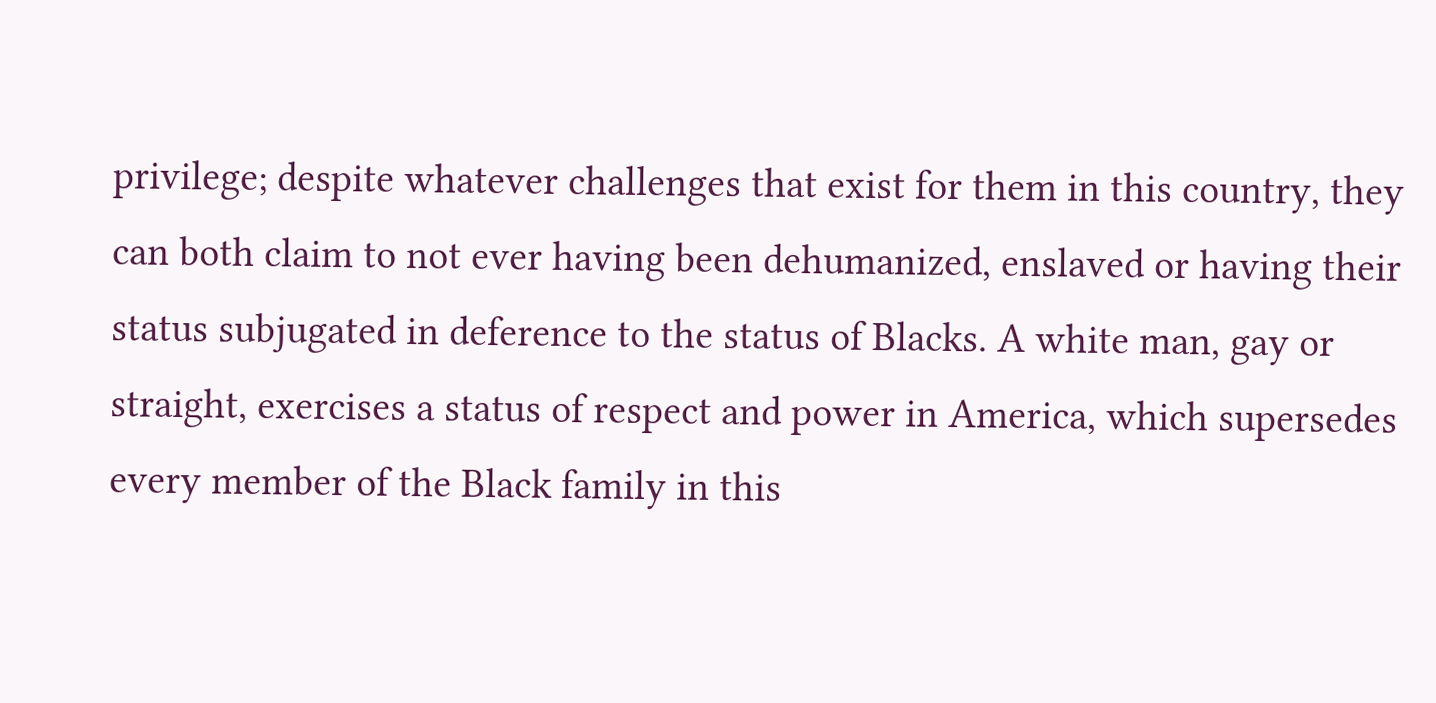privilege; despite whatever challenges that exist for them in this country, they can both claim to not ever having been dehumanized, enslaved or having their status subjugated in deference to the status of Blacks. A white man, gay or straight, exercises a status of respect and power in America, which supersedes every member of the Black family in this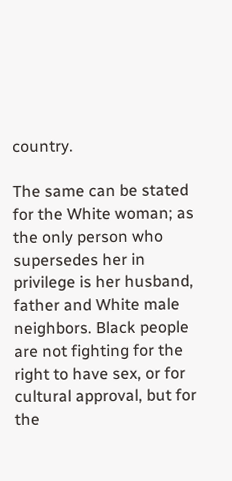country.

The same can be stated for the White woman; as the only person who supersedes her in privilege is her husband, father and White male neighbors. Black people are not fighting for the right to have sex, or for cultural approval, but for the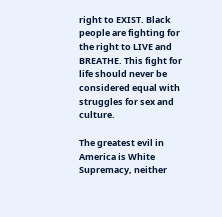right to EXIST. Black people are fighting for the right to LIVE and BREATHE. This fight for life should never be considered equal with struggles for sex and culture.

The greatest evil in America is White Supremacy, neither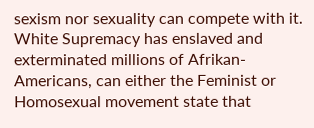sexism nor sexuality can compete with it. White Supremacy has enslaved and exterminated millions of Afrikan-Americans, can either the Feminist or Homosexual movement state that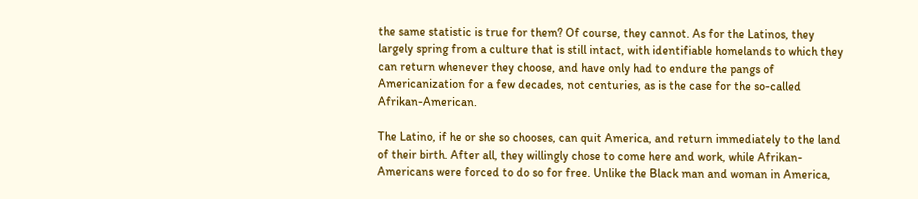the same statistic is true for them? Of course, they cannot. As for the Latinos, they largely spring from a culture that is still intact, with identifiable homelands to which they can return whenever they choose, and have only had to endure the pangs of Americanization for a few decades, not centuries, as is the case for the so-called Afrikan-American.

The Latino, if he or she so chooses, can quit America, and return immediately to the land of their birth. After all, they willingly chose to come here and work, while Afrikan-Americans were forced to do so for free. Unlike the Black man and woman in America,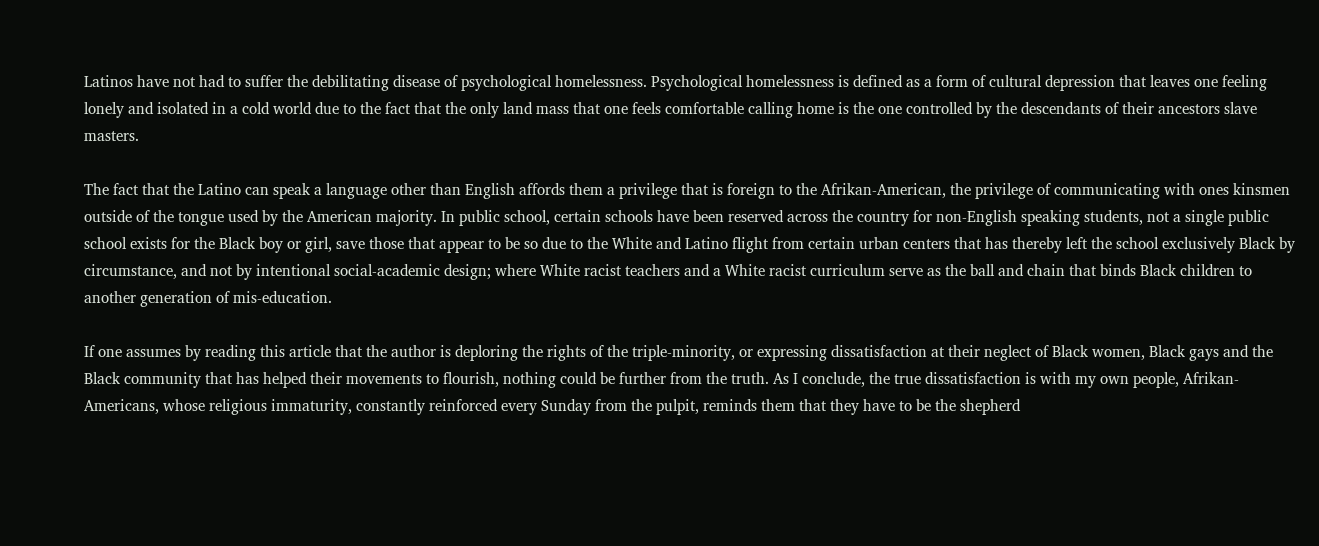Latinos have not had to suffer the debilitating disease of psychological homelessness. Psychological homelessness is defined as a form of cultural depression that leaves one feeling lonely and isolated in a cold world due to the fact that the only land mass that one feels comfortable calling home is the one controlled by the descendants of their ancestors slave masters.

The fact that the Latino can speak a language other than English affords them a privilege that is foreign to the Afrikan-American, the privilege of communicating with ones kinsmen outside of the tongue used by the American majority. In public school, certain schools have been reserved across the country for non-English speaking students, not a single public school exists for the Black boy or girl, save those that appear to be so due to the White and Latino flight from certain urban centers that has thereby left the school exclusively Black by circumstance, and not by intentional social-academic design; where White racist teachers and a White racist curriculum serve as the ball and chain that binds Black children to another generation of mis-education.

If one assumes by reading this article that the author is deploring the rights of the triple-minority, or expressing dissatisfaction at their neglect of Black women, Black gays and the Black community that has helped their movements to flourish, nothing could be further from the truth. As I conclude, the true dissatisfaction is with my own people, Afrikan-Americans, whose religious immaturity, constantly reinforced every Sunday from the pulpit, reminds them that they have to be the shepherd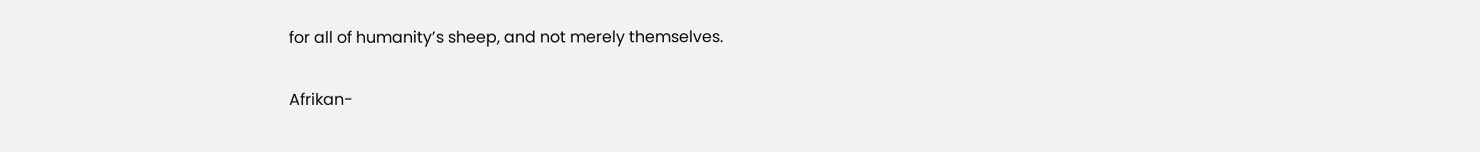for all of humanity’s sheep, and not merely themselves.

Afrikan-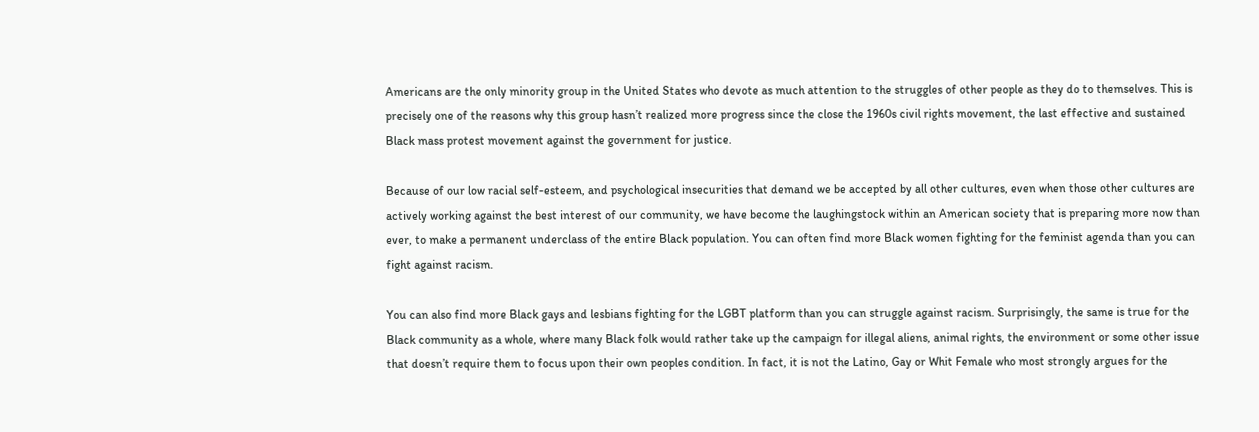Americans are the only minority group in the United States who devote as much attention to the struggles of other people as they do to themselves. This is precisely one of the reasons why this group hasn’t realized more progress since the close the 1960s civil rights movement, the last effective and sustained Black mass protest movement against the government for justice.

Because of our low racial self-esteem, and psychological insecurities that demand we be accepted by all other cultures, even when those other cultures are actively working against the best interest of our community, we have become the laughingstock within an American society that is preparing more now than ever, to make a permanent underclass of the entire Black population. You can often find more Black women fighting for the feminist agenda than you can fight against racism.

You can also find more Black gays and lesbians fighting for the LGBT platform than you can struggle against racism. Surprisingly, the same is true for the Black community as a whole, where many Black folk would rather take up the campaign for illegal aliens, animal rights, the environment or some other issue that doesn’t require them to focus upon their own peoples condition. In fact, it is not the Latino, Gay or Whit Female who most strongly argues for the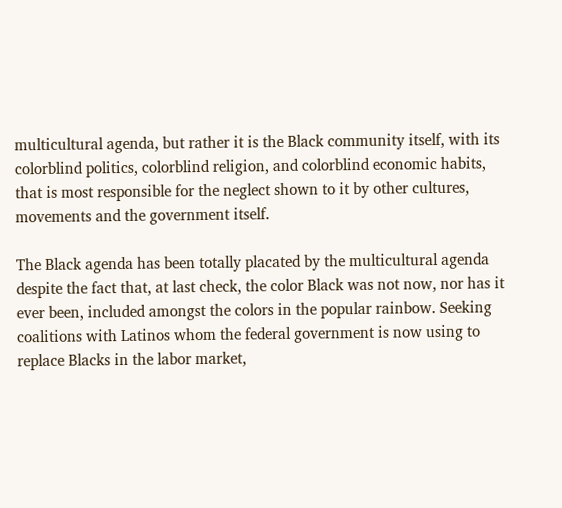multicultural agenda, but rather it is the Black community itself, with its colorblind politics, colorblind religion, and colorblind economic habits, that is most responsible for the neglect shown to it by other cultures, movements and the government itself.

The Black agenda has been totally placated by the multicultural agenda despite the fact that, at last check, the color Black was not now, nor has it ever been, included amongst the colors in the popular rainbow. Seeking coalitions with Latinos whom the federal government is now using to replace Blacks in the labor market,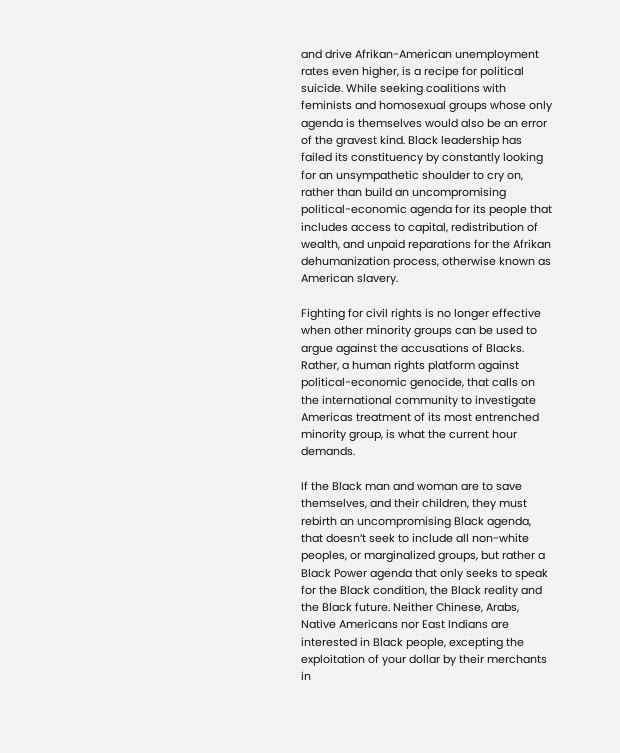and drive Afrikan-American unemployment rates even higher, is a recipe for political suicide. While seeking coalitions with feminists and homosexual groups whose only agenda is themselves would also be an error of the gravest kind. Black leadership has failed its constituency by constantly looking for an unsympathetic shoulder to cry on, rather than build an uncompromising political-economic agenda for its people that includes access to capital, redistribution of wealth, and unpaid reparations for the Afrikan dehumanization process, otherwise known as American slavery.

Fighting for civil rights is no longer effective when other minority groups can be used to argue against the accusations of Blacks. Rather, a human rights platform against political-economic genocide, that calls on the international community to investigate Americas treatment of its most entrenched minority group, is what the current hour demands.

If the Black man and woman are to save themselves, and their children, they must rebirth an uncompromising Black agenda, that doesn’t seek to include all non-white peoples, or marginalized groups, but rather a Black Power agenda that only seeks to speak for the Black condition, the Black reality and the Black future. Neither Chinese, Arabs, Native Americans nor East Indians are interested in Black people, excepting the exploitation of your dollar by their merchants in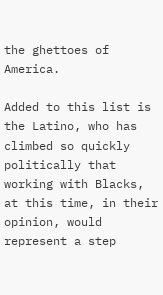the ghettoes of America.

Added to this list is the Latino, who has climbed so quickly politically that working with Blacks, at this time, in their opinion, would represent a step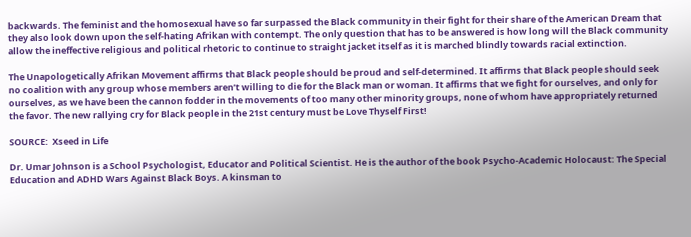backwards. The feminist and the homosexual have so far surpassed the Black community in their fight for their share of the American Dream that they also look down upon the self-hating Afrikan with contempt. The only question that has to be answered is how long will the Black community allow the ineffective religious and political rhetoric to continue to straight jacket itself as it is marched blindly towards racial extinction.

The Unapologetically Afrikan Movement affirms that Black people should be proud and self-determined. It affirms that Black people should seek no coalition with any group whose members aren’t willing to die for the Black man or woman. It affirms that we fight for ourselves, and only for ourselves, as we have been the cannon fodder in the movements of too many other minority groups, none of whom have appropriately returned the favor. The new rallying cry for Black people in the 21st century must be Love Thyself First!

SOURCE:  Xseed in Life

Dr. Umar Johnson is a School Psychologist, Educator and Political Scientist. He is the author of the book Psycho-Academic Holocaust: The Special Education and ADHD Wars Against Black Boys. A kinsman to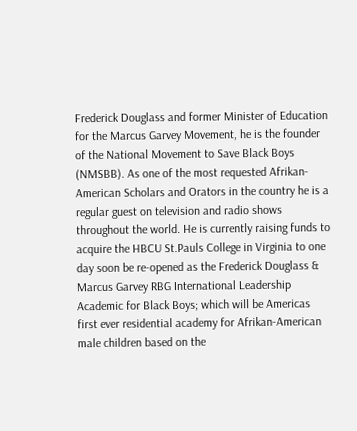Frederick Douglass and former Minister of Education for the Marcus Garvey Movement, he is the founder of the National Movement to Save Black Boys (NMSBB). As one of the most requested Afrikan-American Scholars and Orators in the country he is a regular guest on television and radio shows throughout the world. He is currently raising funds to acquire the HBCU St.Pauls College in Virginia to one day soon be re-opened as the Frederick Douglass & Marcus Garvey RBG International Leadership Academic for Black Boys; which will be Americas first ever residential academy for Afrikan-American male children based on the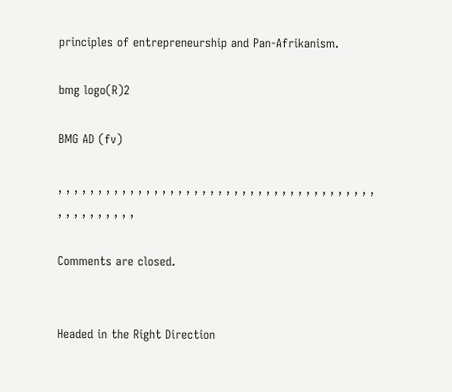principles of entrepreneurship and Pan-Afrikanism.

bmg logo(R)2

BMG AD (fv)

, , , , , , , , , , , , , , , , , , , , , , , , , , , , , , , , , , , , , , , , , , , , , , , , , ,

Comments are closed.


Headed in the Right Direction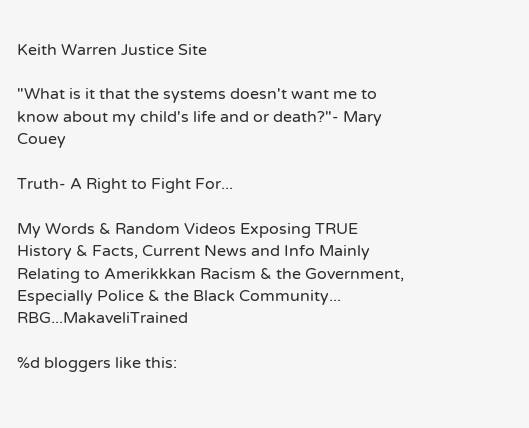Keith Warren Justice Site

"What is it that the systems doesn't want me to know about my child's life and or death?"- Mary Couey

Truth- A Right to Fight For...

My Words & Random Videos Exposing TRUE History & Facts, Current News and Info Mainly Relating to Amerikkkan Racism & the Government, Especially Police & the Black Community... RBG...MakaveliTrained

%d bloggers like this: